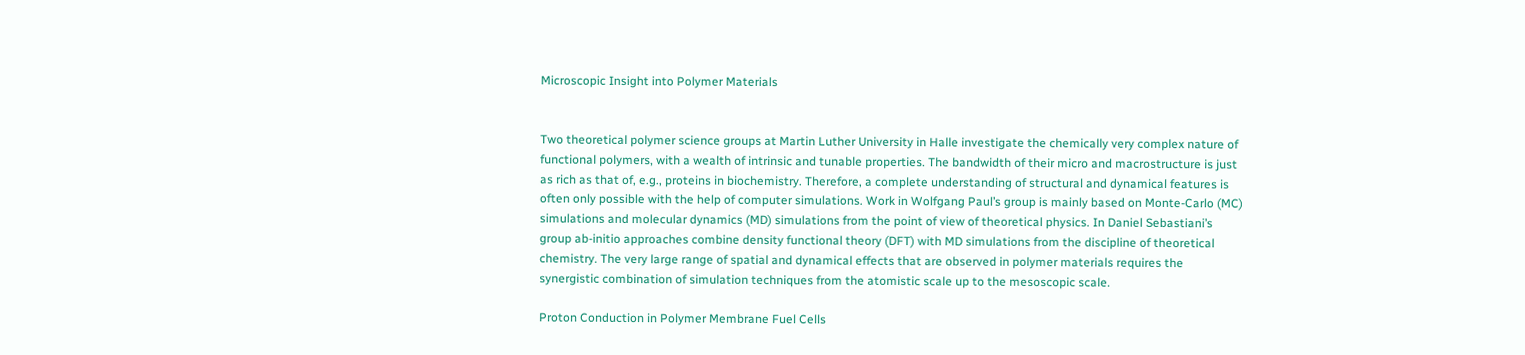Microscopic Insight into Polymer Materials


Two theoretical polymer science groups at Martin Luther University in Halle investigate the chemically very complex nature of functional polymers, with a wealth of intrinsic and tunable properties. The bandwidth of their micro and macrostructure is just as rich as that of, e.g., proteins in biochemistry. Therefore, a complete understanding of structural and dynamical features is often only possible with the help of computer simulations. Work in Wolfgang Paul’s group is mainly based on Monte-Carlo (MC) simulations and molecular dynamics (MD) simulations from the point of view of theoretical physics. In Daniel Sebastiani’s group ab-initio approaches combine density functional theory (DFT) with MD simulations from the discipline of theoretical chemistry. The very large range of spatial and dynamical effects that are observed in polymer materials requires the synergistic combination of simulation techniques from the atomistic scale up to the mesoscopic scale.

Proton Conduction in Polymer Membrane Fuel Cells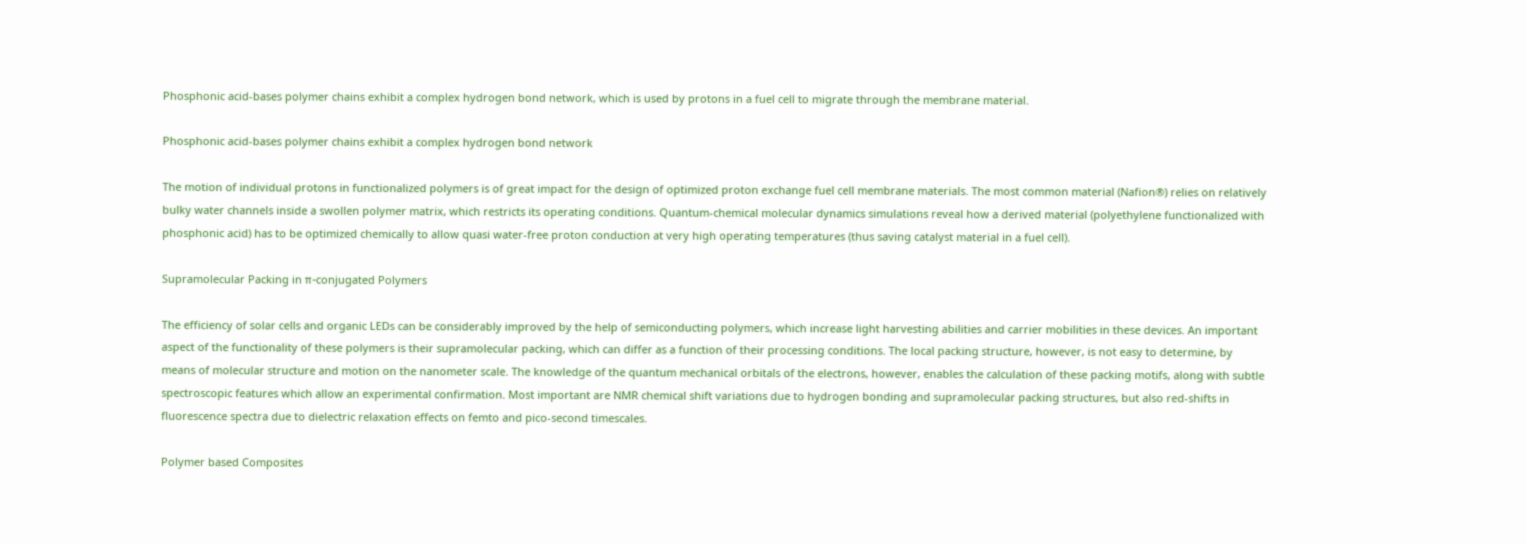Phosphonic acid-bases polymer chains exhibit a complex hydrogen bond network, which is used by protons in a fuel cell to migrate through the membrane material.

Phosphonic acid-bases polymer chains exhibit a complex hydrogen bond network

The motion of individual protons in functionalized polymers is of great impact for the design of optimized proton exchange fuel cell membrane materials. The most common material (Nafion®) relies on relatively bulky water channels inside a swollen polymer matrix, which restricts its operating conditions. Quantum-chemical molecular dynamics simulations reveal how a derived material (polyethylene functionalized with phosphonic acid) has to be optimized chemically to allow quasi water-free proton conduction at very high operating temperatures (thus saving catalyst material in a fuel cell).

Supramolecular Packing in π-conjugated Polymers

The efficiency of solar cells and organic LEDs can be considerably improved by the help of semiconducting polymers, which increase light harvesting abilities and carrier mobilities in these devices. An important aspect of the functionality of these polymers is their supramolecular packing, which can differ as a function of their processing conditions. The local packing structure, however, is not easy to determine, by means of molecular structure and motion on the nanometer scale. The knowledge of the quantum mechanical orbitals of the electrons, however, enables the calculation of these packing motifs, along with subtle spectroscopic features which allow an experimental confirmation. Most important are NMR chemical shift variations due to hydrogen bonding and supramolecular packing structures, but also red-shifts in fluorescence spectra due to dielectric relaxation effects on femto and pico-second timescales.

Polymer based Composites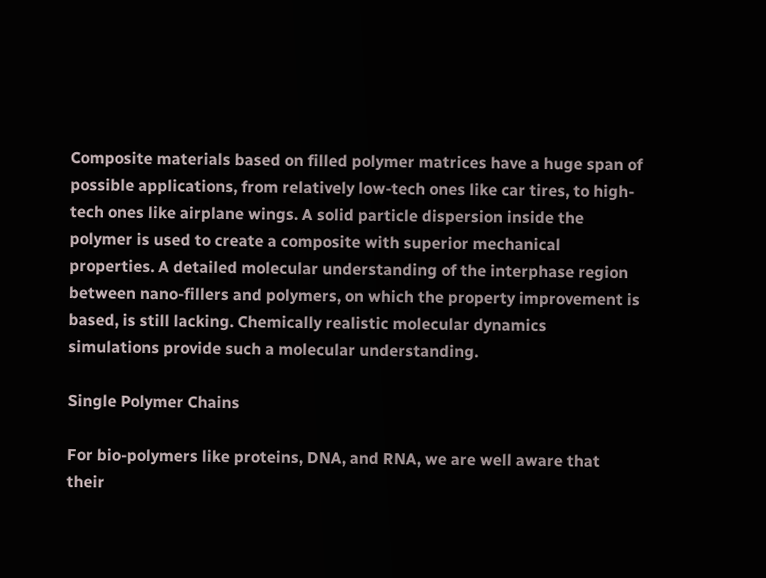Composite materials based on filled polymer matrices have a huge span of possible applications, from relatively low-tech ones like car tires, to high-tech ones like airplane wings. A solid particle dispersion inside the polymer is used to create a composite with superior mechanical properties. A detailed molecular understanding of the interphase region between nano-fillers and polymers, on which the property improvement is based, is still lacking. Chemically realistic molecular dynamics simulations provide such a molecular understanding.

Single Polymer Chains

For bio-polymers like proteins, DNA, and RNA, we are well aware that their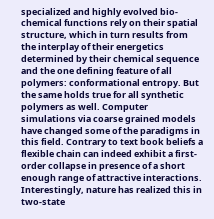specialized and highly evolved bio-chemical functions rely on their spatial structure, which in turn results from the interplay of their energetics determined by their chemical sequence and the one defining feature of all polymers: conformational entropy. But the same holds true for all synthetic polymers as well. Computer simulations via coarse grained models have changed some of the paradigms in this field. Contrary to text book beliefs a flexible chain can indeed exhibit a first-order collapse in presence of a short enough range of attractive interactions. Interestingly, nature has realized this in two-state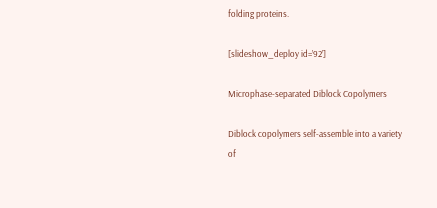folding proteins.

[slideshow_deploy id=’92’]

Microphase-separated Diblock Copolymers

Diblock copolymers self-assemble into a variety of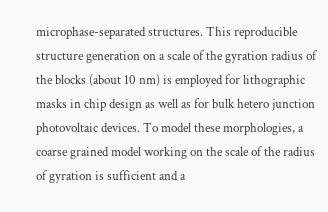microphase-separated structures. This reproducible structure generation on a scale of the gyration radius of the blocks (about 10 nm) is employed for lithographic masks in chip design as well as for bulk hetero junction photovoltaic devices. To model these morphologies, a coarse grained model working on the scale of the radius of gyration is sufficient and a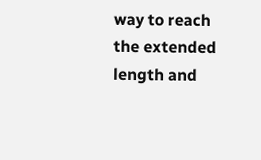way to reach the extended length and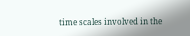time scales involved in the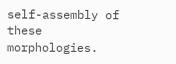self-assembly of these morphologies.